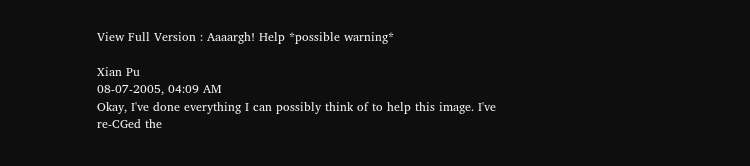View Full Version : Aaaargh! Help *possible warning*

Xian Pu
08-07-2005, 04:09 AM
Okay, I've done everything I can possibly think of to help this image. I've re-CGed the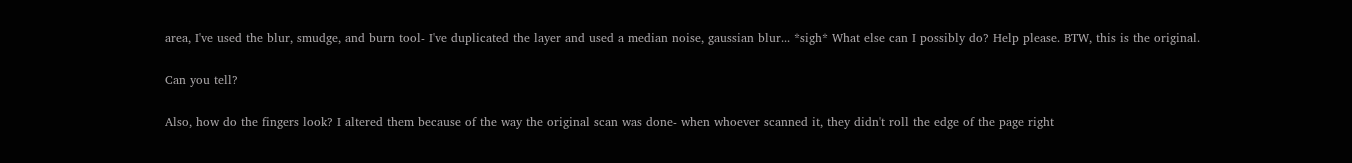area, I've used the blur, smudge, and burn tool- I've duplicated the layer and used a median noise, gaussian blur... *sigh* What else can I possibly do? Help please. BTW, this is the original.

Can you tell?

Also, how do the fingers look? I altered them because of the way the original scan was done- when whoever scanned it, they didn't roll the edge of the page right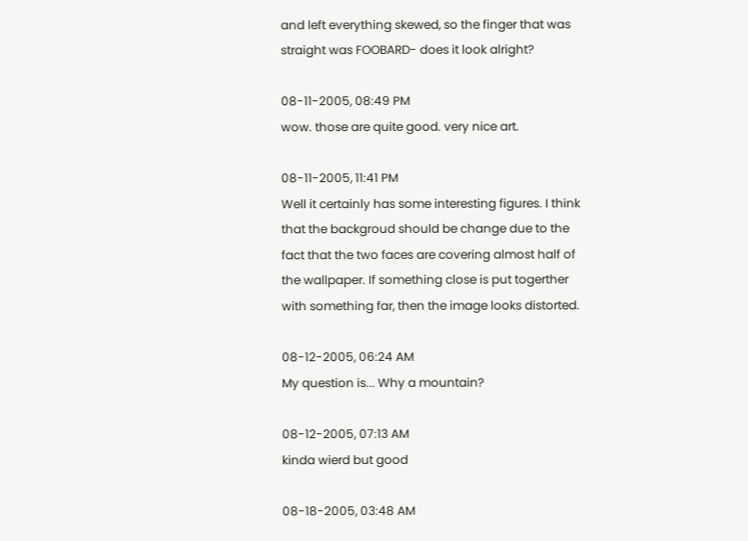and left everything skewed, so the finger that was straight was FOOBARD- does it look alright?

08-11-2005, 08:49 PM
wow. those are quite good. very nice art.

08-11-2005, 11:41 PM
Well it certainly has some interesting figures. I think that the backgroud should be change due to the fact that the two faces are covering almost half of the wallpaper. If something close is put togerther with something far, then the image looks distorted.

08-12-2005, 06:24 AM
My question is... Why a mountain?

08-12-2005, 07:13 AM
kinda wierd but good

08-18-2005, 03:48 AM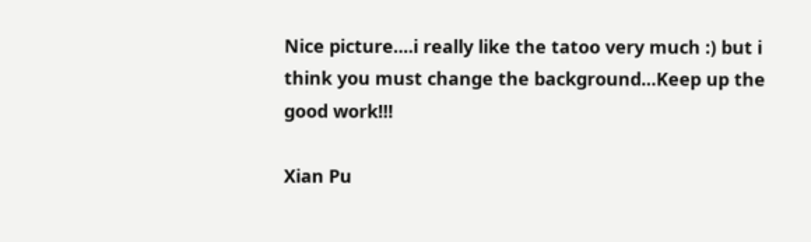Nice picture....i really like the tatoo very much :) but i think you must change the background...Keep up the good work!!!

Xian Pu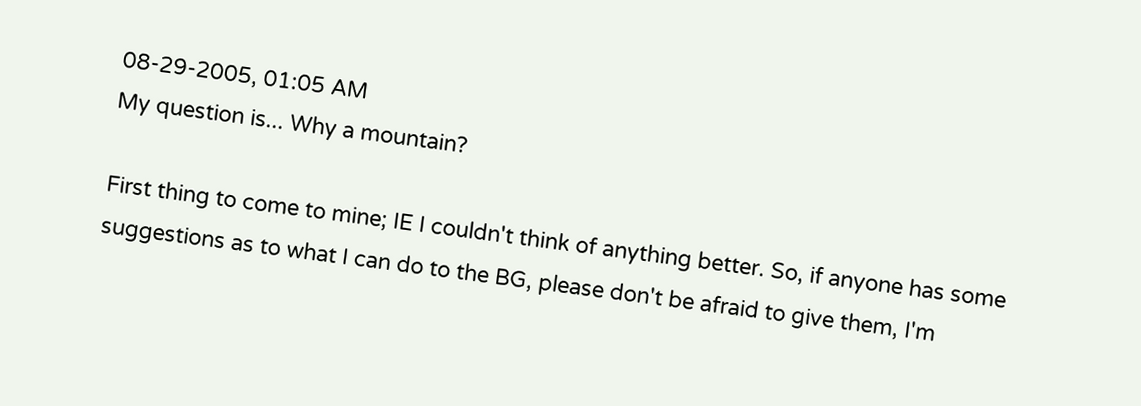08-29-2005, 01:05 AM
My question is... Why a mountain?

First thing to come to mine; IE I couldn't think of anything better. So, if anyone has some suggestions as to what I can do to the BG, please don't be afraid to give them, I'm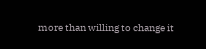more than willing to change it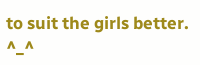to suit the girls better. ^_^